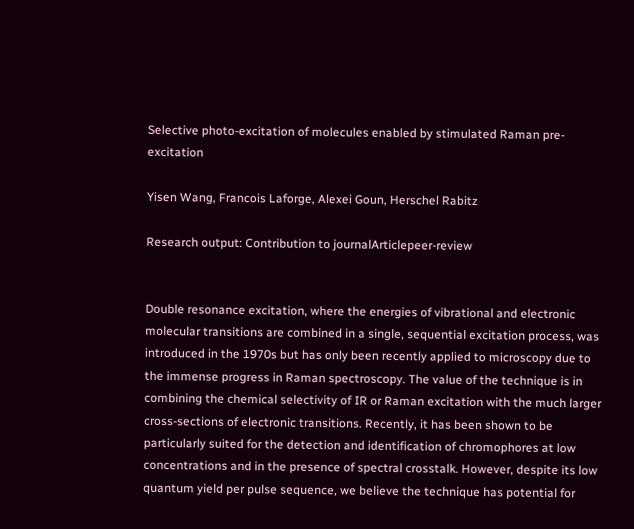Selective photo-excitation of molecules enabled by stimulated Raman pre-excitation

Yisen Wang, Francois Laforge, Alexei Goun, Herschel Rabitz

Research output: Contribution to journalArticlepeer-review


Double resonance excitation, where the energies of vibrational and electronic molecular transitions are combined in a single, sequential excitation process, was introduced in the 1970s but has only been recently applied to microscopy due to the immense progress in Raman spectroscopy. The value of the technique is in combining the chemical selectivity of IR or Raman excitation with the much larger cross-sections of electronic transitions. Recently, it has been shown to be particularly suited for the detection and identification of chromophores at low concentrations and in the presence of spectral crosstalk. However, despite its low quantum yield per pulse sequence, we believe the technique has potential for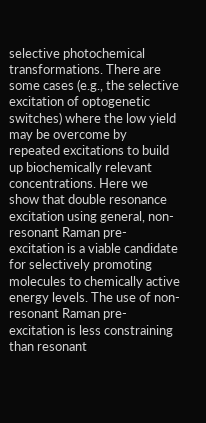selective photochemical transformations. There are some cases (e.g., the selective excitation of optogenetic switches) where the low yield may be overcome by repeated excitations to build up biochemically relevant concentrations. Here we show that double resonance excitation using general, non-resonant Raman pre-excitation is a viable candidate for selectively promoting molecules to chemically active energy levels. The use of non-resonant Raman pre-excitation is less constraining than resonant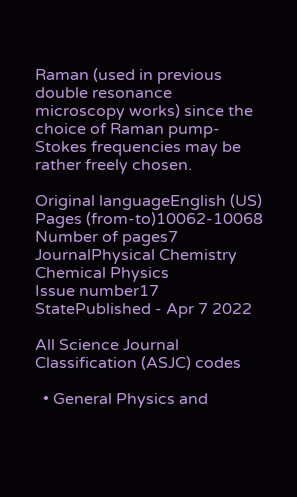Raman (used in previous double resonance microscopy works) since the choice of Raman pump-Stokes frequencies may be rather freely chosen.

Original languageEnglish (US)
Pages (from-to)10062-10068
Number of pages7
JournalPhysical Chemistry Chemical Physics
Issue number17
StatePublished - Apr 7 2022

All Science Journal Classification (ASJC) codes

  • General Physics and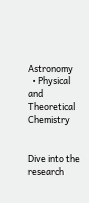Astronomy
  • Physical and Theoretical Chemistry


Dive into the research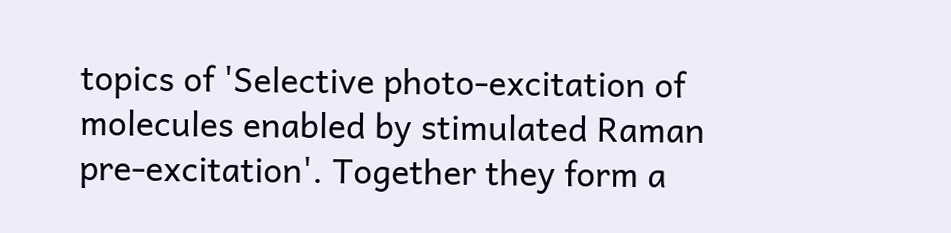topics of 'Selective photo-excitation of molecules enabled by stimulated Raman pre-excitation'. Together they form a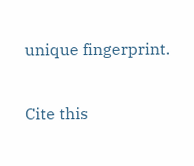unique fingerprint.

Cite this